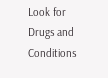Look for Drugs and Conditions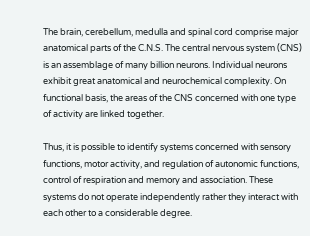The brain, cerebellum, medulla and spinal cord comprise major anatomical parts of the C.N.S. The central nervous system (CNS) is an assemblage of many billion neurons. Individual neurons exhibit great anatomical and neurochemical complexity. On functional basis, the areas of the CNS concerned with one type of activity are linked together.

Thus, it is possible to identify systems concerned with sensory functions, motor activity, and regulation of autonomic functions, control of respiration and memory and association. These systems do not operate independently rather they interact with each other to a considerable degree.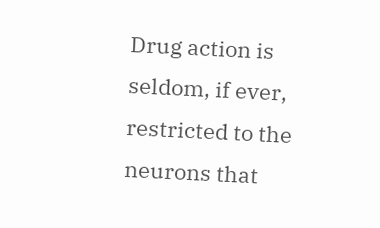Drug action is seldom, if ever, restricted to the neurons that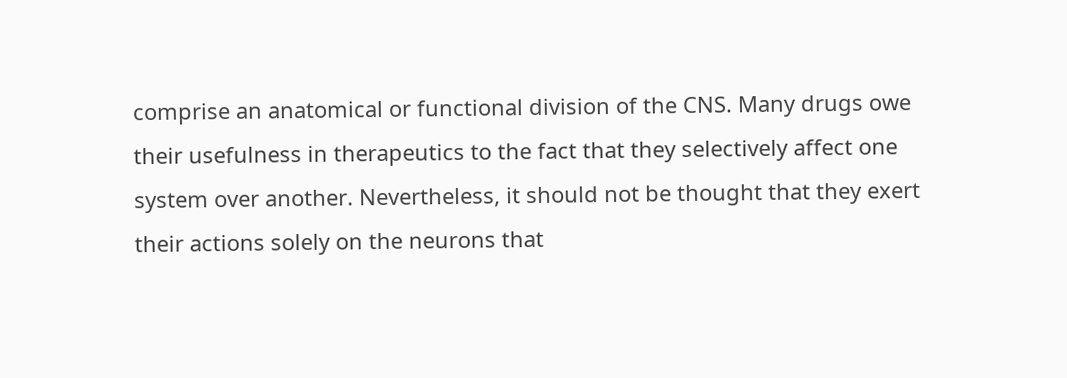comprise an anatomical or functional division of the CNS. Many drugs owe their usefulness in therapeutics to the fact that they selectively affect one system over another. Nevertheless, it should not be thought that they exert their actions solely on the neurons that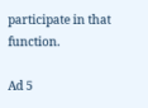participate in that function.

Ad 5